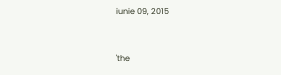iunie 09, 2015


'the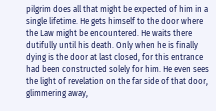pilgrim does all that might be expected of him in a single lifetime. He gets himself to the door where the Law might be encountered. He waits there dutifully until his death. Only when he is finally dying is the door at last closed, for this entrance had been constructed solely for him. He even sees the light of revelation on the far side of that door, glimmering away,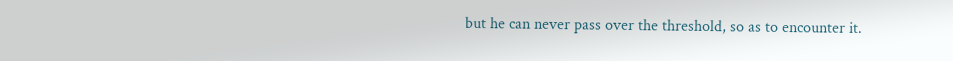but he can never pass over the threshold, so as to encounter it.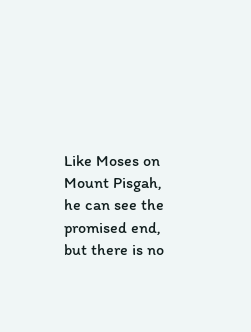Like Moses on Mount Pisgah, he can see the promised end, but there is no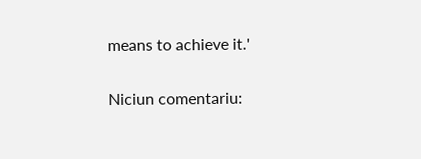means to achieve it.'

Niciun comentariu: